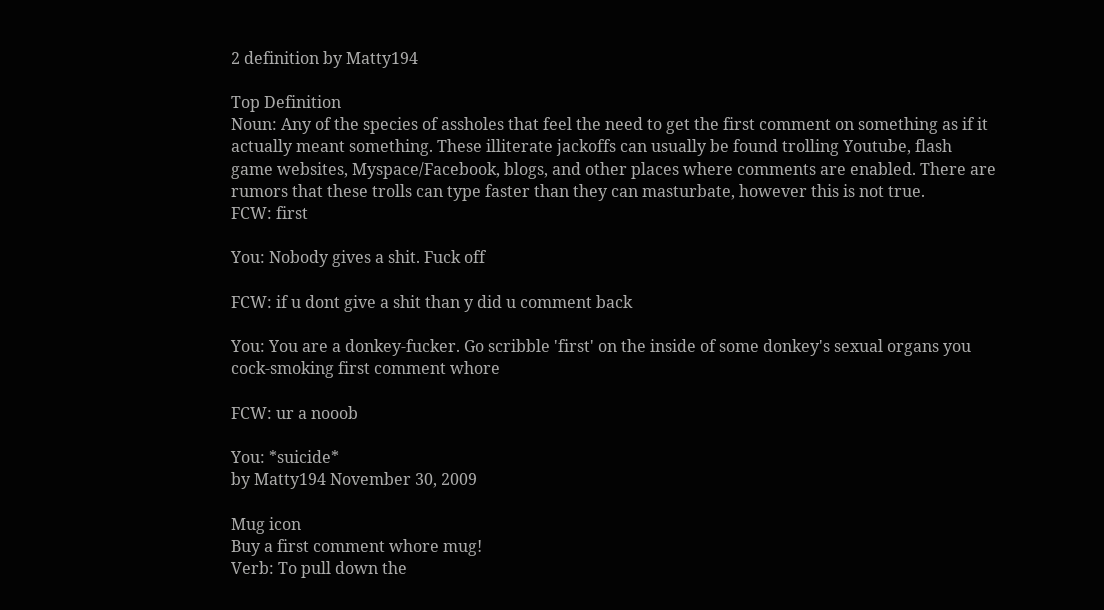2 definition by Matty194

Top Definition
Noun: Any of the species of assholes that feel the need to get the first comment on something as if it actually meant something. These illiterate jackoffs can usually be found trolling Youtube, flash game websites, Myspace/Facebook, blogs, and other places where comments are enabled. There are rumors that these trolls can type faster than they can masturbate, however this is not true.
FCW: first

You: Nobody gives a shit. Fuck off

FCW: if u dont give a shit than y did u comment back

You: You are a donkey-fucker. Go scribble 'first' on the inside of some donkey's sexual organs you cock-smoking first comment whore

FCW: ur a nooob

You: *suicide*
by Matty194 November 30, 2009

Mug icon
Buy a first comment whore mug!
Verb: To pull down the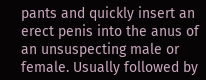pants and quickly insert an erect penis into the anus of an unsuspecting male or female. Usually followed by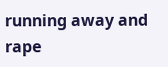running away and rape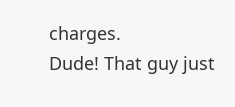charges.
Dude! That guy just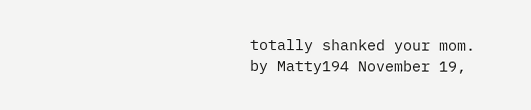totally shanked your mom.
by Matty194 November 19,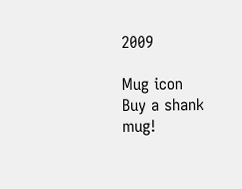2009

Mug icon
Buy a shank mug!